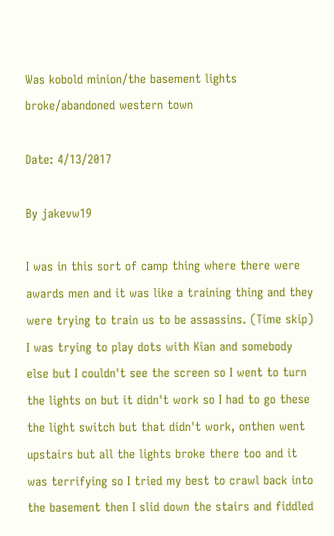Was kobold minion/the basement lights broke/abandoned western town

Date: 4/13/2017

By jakevw19

I was in this sort of camp thing where there were awards men and it was like a training thing and they were trying to train us to be assassins. (Time skip) I was trying to play dots with Kian and somebody else but I couldn't see the screen so I went to turn the lights on but it didn't work so I had to go these the light switch but that didn't work, onthen went upstairs but all the lights broke there too and it was terrifying so I tried my best to crawl back into the basement then I slid down the stairs and fiddled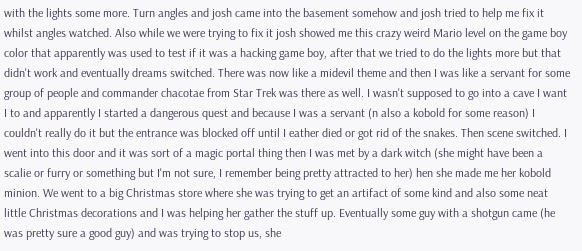with the lights some more. Turn angles and josh came into the basement somehow and josh tried to help me fix it whilst angles watched. Also while we were trying to fix it josh showed me this crazy weird Mario level on the game boy color that apparently was used to test if it was a hacking game boy, after that we tried to do the lights more but that didn't work and eventually dreams switched. There was now like a midevil theme and then I was like a servant for some group of people and commander chacotae from Star Trek was there as well. I wasn't supposed to go into a cave I want I to and apparently I started a dangerous quest and because I was a servant (n also a kobold for some reason) I couldn't really do it but the entrance was blocked off until I eather died or got rid of the snakes. Then scene switched. I went into this door and it was sort of a magic portal thing then I was met by a dark witch (she might have been a scalie or furry or something but I'm not sure, I remember being pretty attracted to her) hen she made me her kobold minion. We went to a big Christmas store where she was trying to get an artifact of some kind and also some neat little Christmas decorations and I was helping her gather the stuff up. Eventually some guy with a shotgun came (he was pretty sure a good guy) and was trying to stop us, she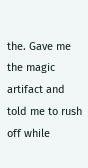the. Gave me the magic artifact and told me to rush off while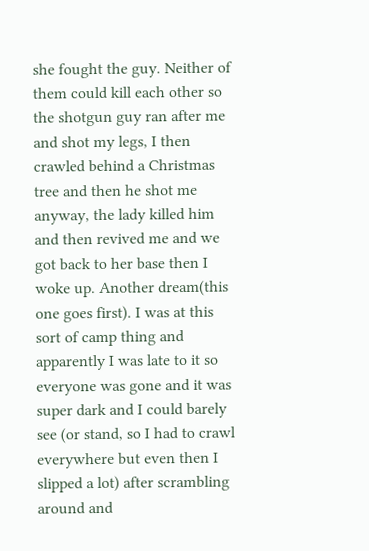she fought the guy. Neither of them could kill each other so the shotgun guy ran after me and shot my legs, I then crawled behind a Christmas tree and then he shot me anyway, the lady killed him and then revived me and we got back to her base then I woke up. Another dream(this one goes first). I was at this sort of camp thing and apparently I was late to it so everyone was gone and it was super dark and I could barely see (or stand, so I had to crawl everywhere but even then I slipped a lot) after scrambling around and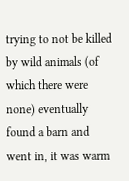trying to not be killed by wild animals (of which there were none) eventually found a barn and went in, it was warm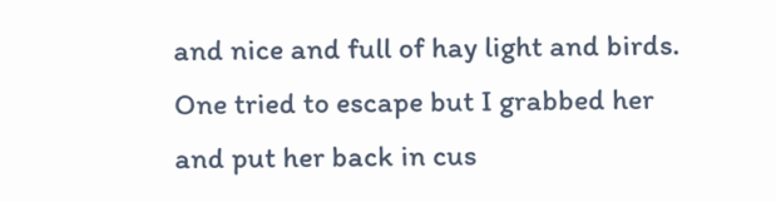and nice and full of hay light and birds. One tried to escape but I grabbed her and put her back in cus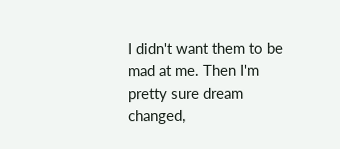I didn't want them to be mad at me. Then I'm pretty sure dream changed,